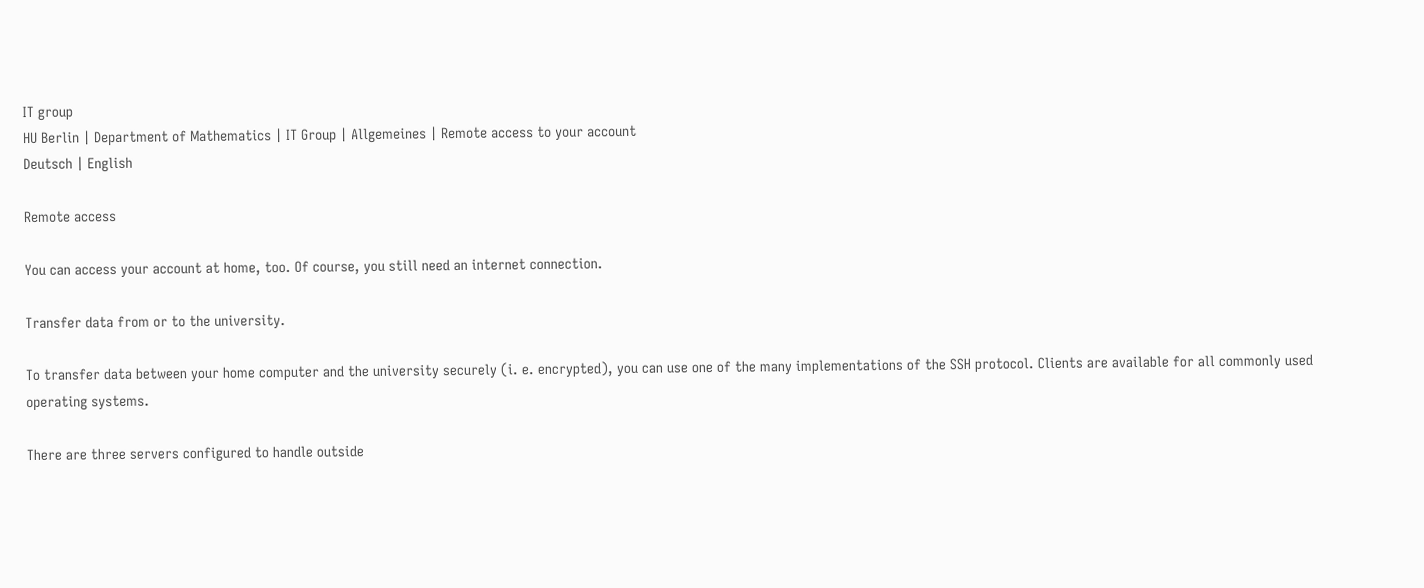IT group
HU Berlin | Department of Mathematics | IT Group | Allgemeines | Remote access to your account
Deutsch | English

Remote access

You can access your account at home, too. Of course, you still need an internet connection.

Transfer data from or to the university.

To transfer data between your home computer and the university securely (i. e. encrypted), you can use one of the many implementations of the SSH protocol. Clients are available for all commonly used operating systems.

There are three servers configured to handle outside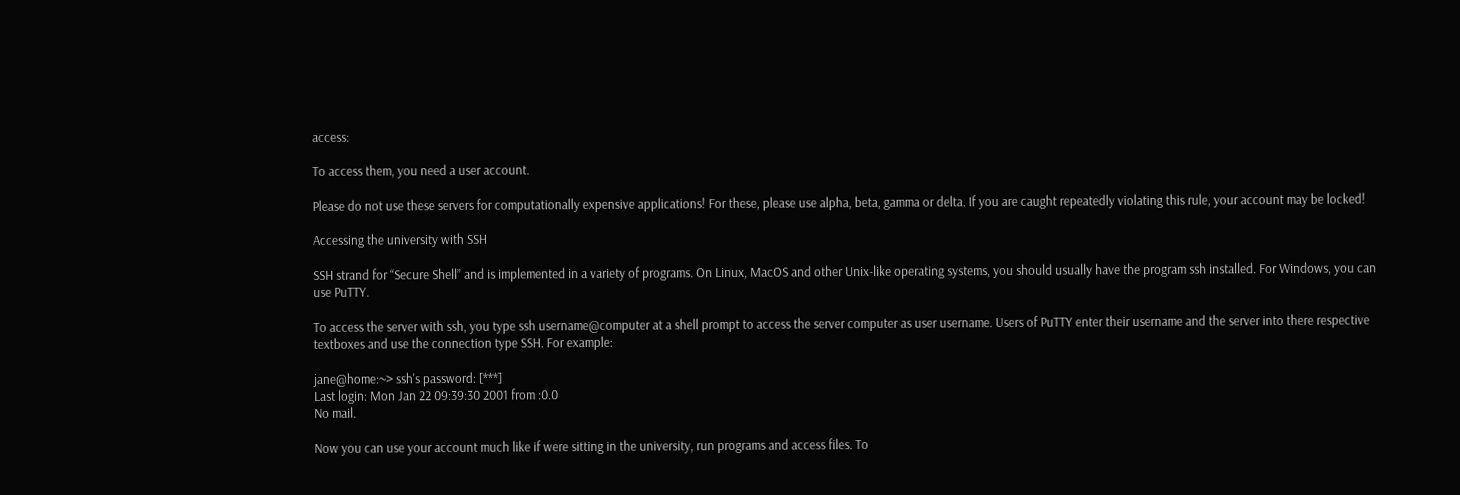access:

To access them, you need a user account.

Please do not use these servers for computationally expensive applications! For these, please use alpha, beta, gamma or delta. If you are caught repeatedly violating this rule, your account may be locked!

Accessing the university with SSH

SSH strand for “Secure Shell” and is implemented in a variety of programs. On Linux, MacOS and other Unix-like operating systems, you should usually have the program ssh installed. For Windows, you can use PuTTY.

To access the server with ssh, you type ssh username@computer at a shell prompt to access the server computer as user username. Users of PuTTY enter their username and the server into there respective textboxes and use the connection type SSH. For example:

jane@home:~> ssh's password: [***]
Last login: Mon Jan 22 09:39:30 2001 from :0.0
No mail.

Now you can use your account much like if were sitting in the university, run programs and access files. To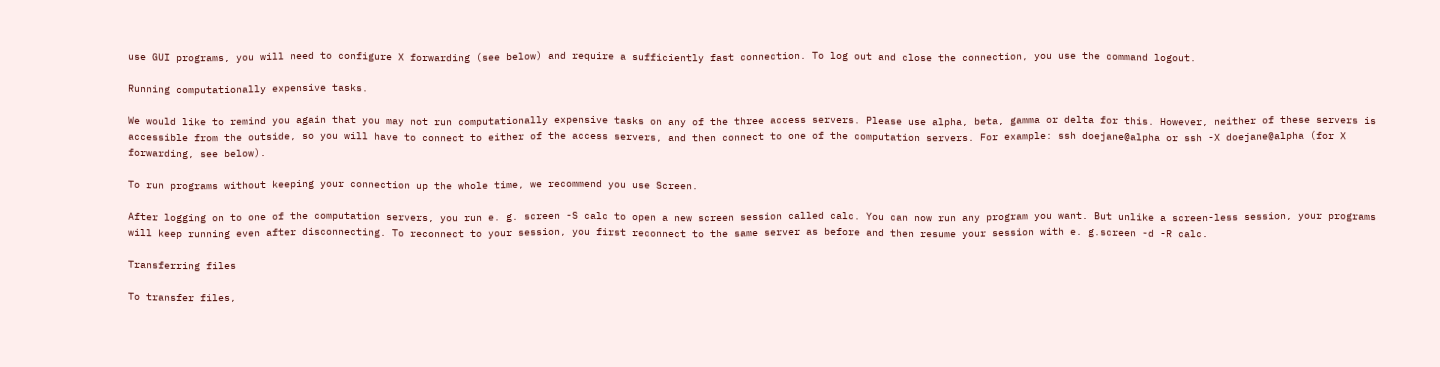use GUI programs, you will need to configure X forwarding (see below) and require a sufficiently fast connection. To log out and close the connection, you use the command logout.

Running computationally expensive tasks.

We would like to remind you again that you may not run computationally expensive tasks on any of the three access servers. Please use alpha, beta, gamma or delta for this. However, neither of these servers is accessible from the outside, so you will have to connect to either of the access servers, and then connect to one of the computation servers. For example: ssh doejane@alpha or ssh -X doejane@alpha (for X forwarding, see below).

To run programs without keeping your connection up the whole time, we recommend you use Screen.

After logging on to one of the computation servers, you run e. g. screen -S calc to open a new screen session called calc. You can now run any program you want. But unlike a screen-less session, your programs will keep running even after disconnecting. To reconnect to your session, you first reconnect to the same server as before and then resume your session with e. g.screen -d -R calc.

Transferring files

To transfer files,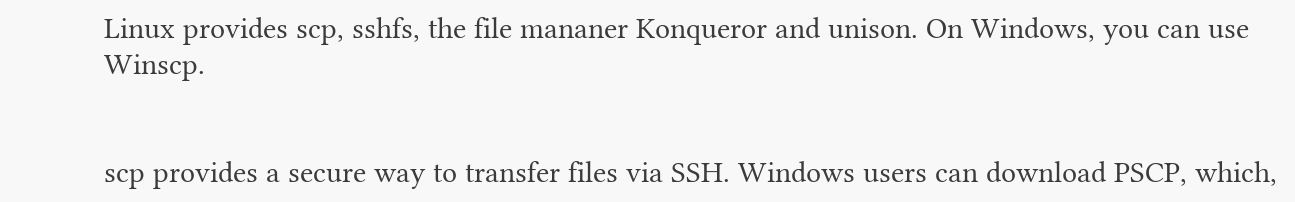Linux provides scp, sshfs, the file mananer Konqueror and unison. On Windows, you can use Winscp.


scp provides a secure way to transfer files via SSH. Windows users can download PSCP, which,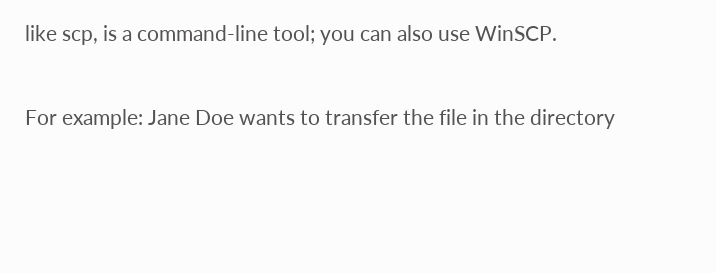like scp, is a command-line tool; you can also use WinSCP.

For example: Jane Doe wants to transfer the file in the directory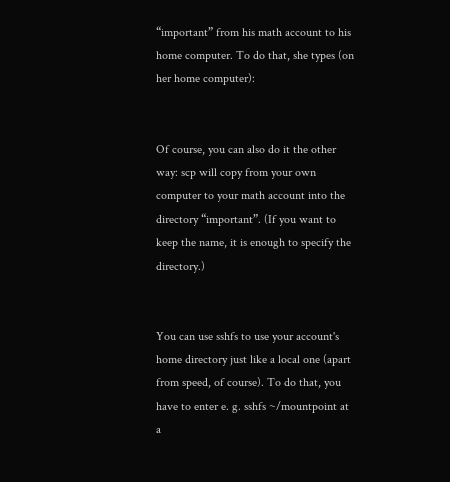“important” from his math account to his home computer. To do that, she types (on her home computer):


Of course, you can also do it the other way: scp will copy from your own computer to your math account into the directory “important”. (If you want to keep the name, it is enough to specify the directory.)


You can use sshfs to use your account's home directory just like a local one (apart from speed, of course). To do that, you have to enter e. g. sshfs ~/mountpoint at a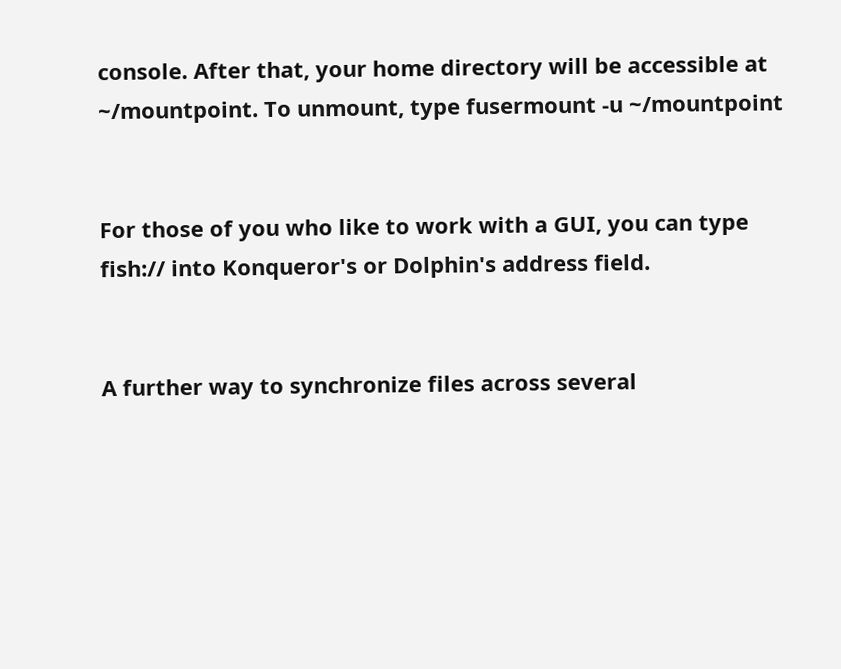console. After that, your home directory will be accessible at ~/mountpoint. To unmount, type fusermount -u ~/mountpoint


For those of you who like to work with a GUI, you can type fish:// into Konqueror's or Dolphin's address field.


A further way to synchronize files across several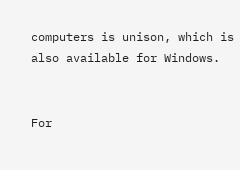computers is unison, which is also available for Windows.


For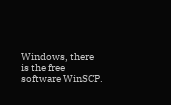Windows, there is the free software WinSCP.